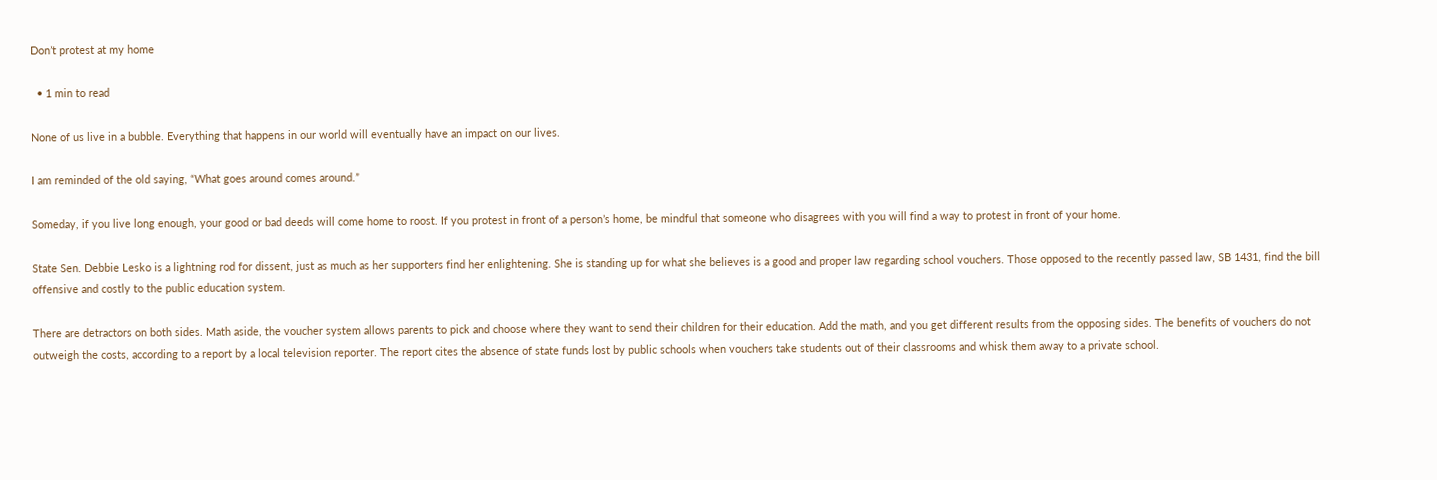Don’t protest at my home

  • 1 min to read

None of us live in a bubble. Everything that happens in our world will eventually have an impact on our lives.

I am reminded of the old saying, “What goes around comes around.”

Someday, if you live long enough, your good or bad deeds will come home to roost. If you protest in front of a person’s home, be mindful that someone who disagrees with you will find a way to protest in front of your home.

State Sen. Debbie Lesko is a lightning rod for dissent, just as much as her supporters find her enlightening. She is standing up for what she believes is a good and proper law regarding school vouchers. Those opposed to the recently passed law, SB 1431, find the bill offensive and costly to the public education system.

There are detractors on both sides. Math aside, the voucher system allows parents to pick and choose where they want to send their children for their education. Add the math, and you get different results from the opposing sides. The benefits of vouchers do not outweigh the costs, according to a report by a local television reporter. The report cites the absence of state funds lost by public schools when vouchers take students out of their classrooms and whisk them away to a private school.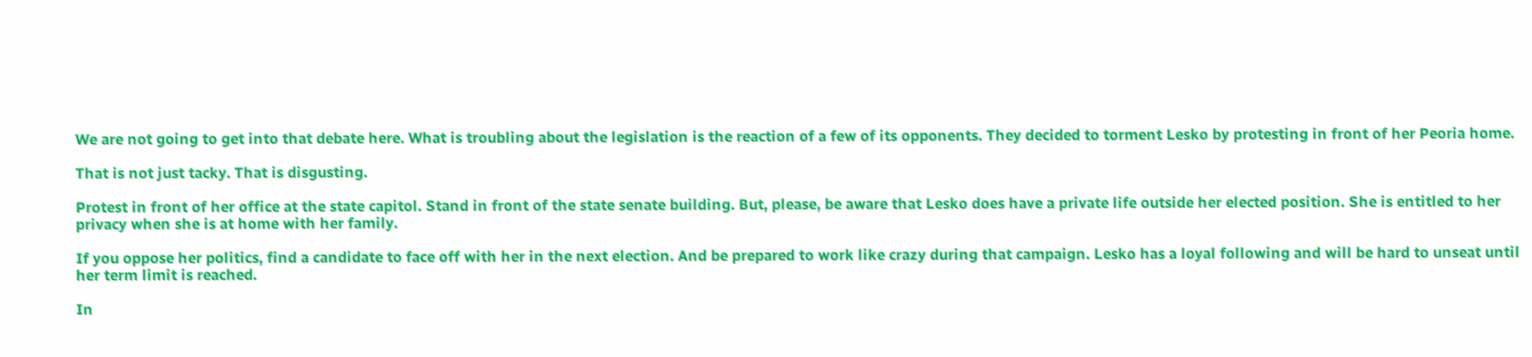We are not going to get into that debate here. What is troubling about the legislation is the reaction of a few of its opponents. They decided to torment Lesko by protesting in front of her Peoria home.

That is not just tacky. That is disgusting.

Protest in front of her office at the state capitol. Stand in front of the state senate building. But, please, be aware that Lesko does have a private life outside her elected position. She is entitled to her privacy when she is at home with her family.

If you oppose her politics, find a candidate to face off with her in the next election. And be prepared to work like crazy during that campaign. Lesko has a loyal following and will be hard to unseat until her term limit is reached.

In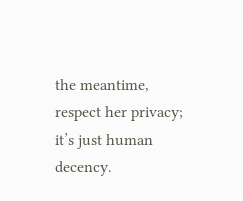the meantime, respect her privacy; it’s just human decency.